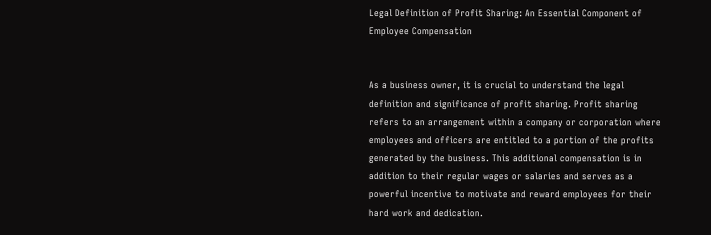Legal Definition of Profit Sharing: An Essential Component of Employee Compensation


As a business owner, it is crucial to understand the legal definition and significance of profit sharing. Profit sharing refers to an arrangement within a company or corporation where employees and officers are entitled to a portion of the profits generated by the business. This additional compensation is in addition to their regular wages or salaries and serves as a powerful incentive to motivate and reward employees for their hard work and dedication.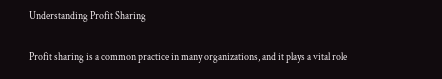Understanding Profit Sharing

Profit sharing is a common practice in many organizations, and it plays a vital role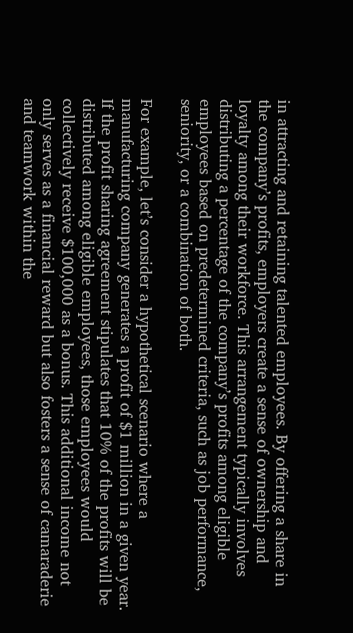in attracting and retaining talented employees. By offering a share in the company’s profits, employers create a sense of ownership and loyalty among their workforce. This arrangement typically involves distributing a percentage of the company’s profits among eligible employees based on predetermined criteria, such as job performance, seniority, or a combination of both.

For example, let’s consider a hypothetical scenario where a manufacturing company generates a profit of $1 million in a given year. If the profit sharing agreement stipulates that 10% of the profits will be distributed among eligible employees, those employees would collectively receive $100,000 as a bonus. This additional income not only serves as a financial reward but also fosters a sense of camaraderie and teamwork within the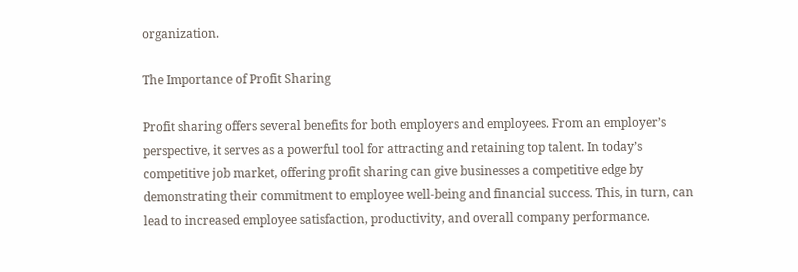organization.

The Importance of Profit Sharing

Profit sharing offers several benefits for both employers and employees. From an employer’s perspective, it serves as a powerful tool for attracting and retaining top talent. In today’s competitive job market, offering profit sharing can give businesses a competitive edge by demonstrating their commitment to employee well-being and financial success. This, in turn, can lead to increased employee satisfaction, productivity, and overall company performance.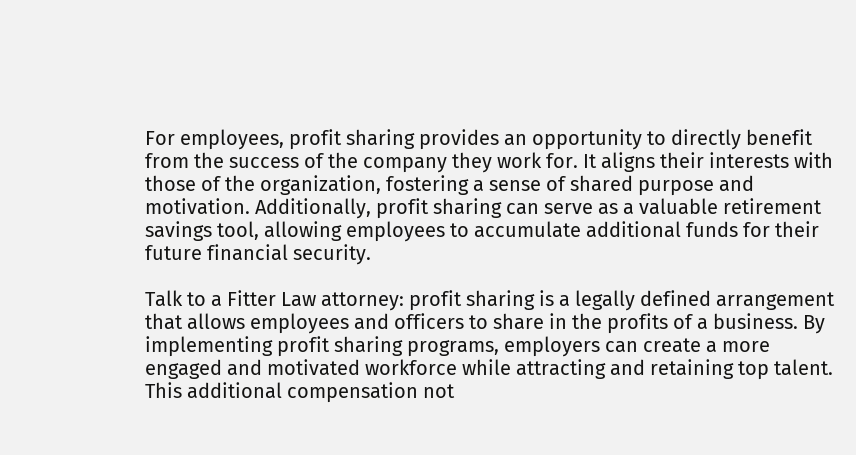For employees, profit sharing provides an opportunity to directly benefit from the success of the company they work for. It aligns their interests with those of the organization, fostering a sense of shared purpose and motivation. Additionally, profit sharing can serve as a valuable retirement savings tool, allowing employees to accumulate additional funds for their future financial security.

Talk to a Fitter Law attorney: profit sharing is a legally defined arrangement that allows employees and officers to share in the profits of a business. By implementing profit sharing programs, employers can create a more engaged and motivated workforce while attracting and retaining top talent. This additional compensation not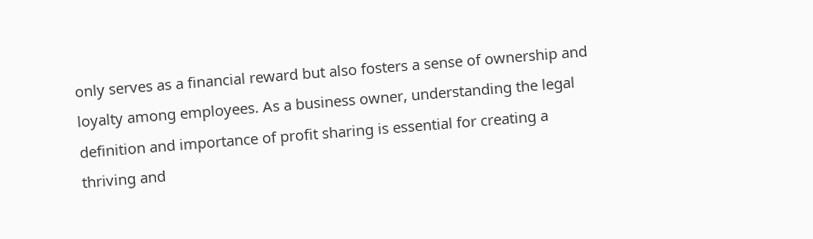only serves as a financial reward but also fosters a sense of ownership and loyalty among employees. As a business owner, understanding the legal definition and importance of profit sharing is essential for creating a thriving and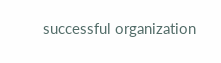successful organization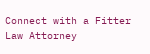Connect with a Fitter Law Attorney